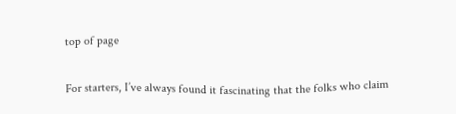top of page

For starters, I’ve always found it fascinating that the folks who claim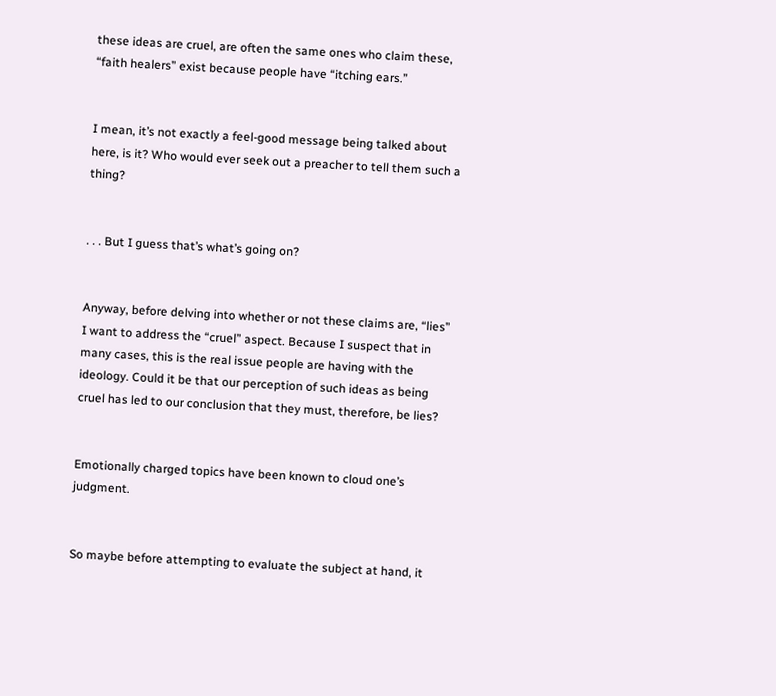these ideas are cruel, are often the same ones who claim these, “faith healers” exist because people have “itching ears.”


I mean, it’s not exactly a feel-good message being talked about here, is it? Who would ever seek out a preacher to tell them such a thing?


. . . But I guess that’s what’s going on?


Anyway, before delving into whether or not these claims are, “lies” I want to address the “cruel” aspect. Because I suspect that in many cases, this is the real issue people are having with the ideology. Could it be that our perception of such ideas as being cruel has led to our conclusion that they must, therefore, be lies?


Emotionally charged topics have been known to cloud one’s judgment.


So maybe before attempting to evaluate the subject at hand, it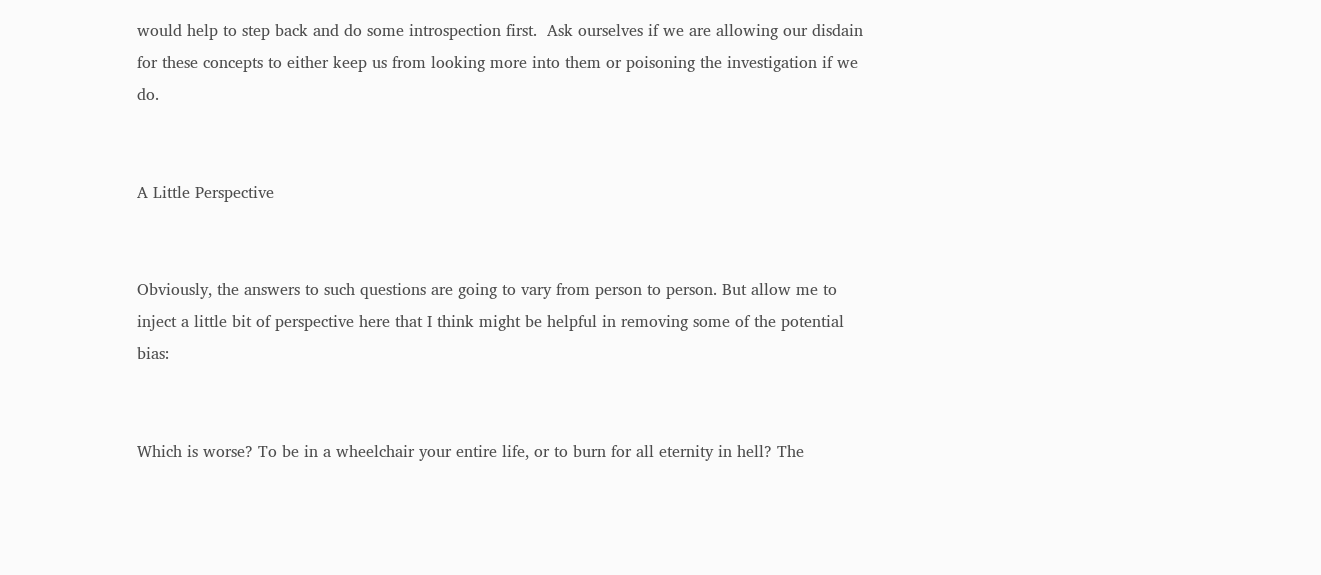would help to step back and do some introspection first.  Ask ourselves if we are allowing our disdain for these concepts to either keep us from looking more into them or poisoning the investigation if we do.


A Little Perspective


Obviously, the answers to such questions are going to vary from person to person. But allow me to inject a little bit of perspective here that I think might be helpful in removing some of the potential bias:


Which is worse? To be in a wheelchair your entire life, or to burn for all eternity in hell? The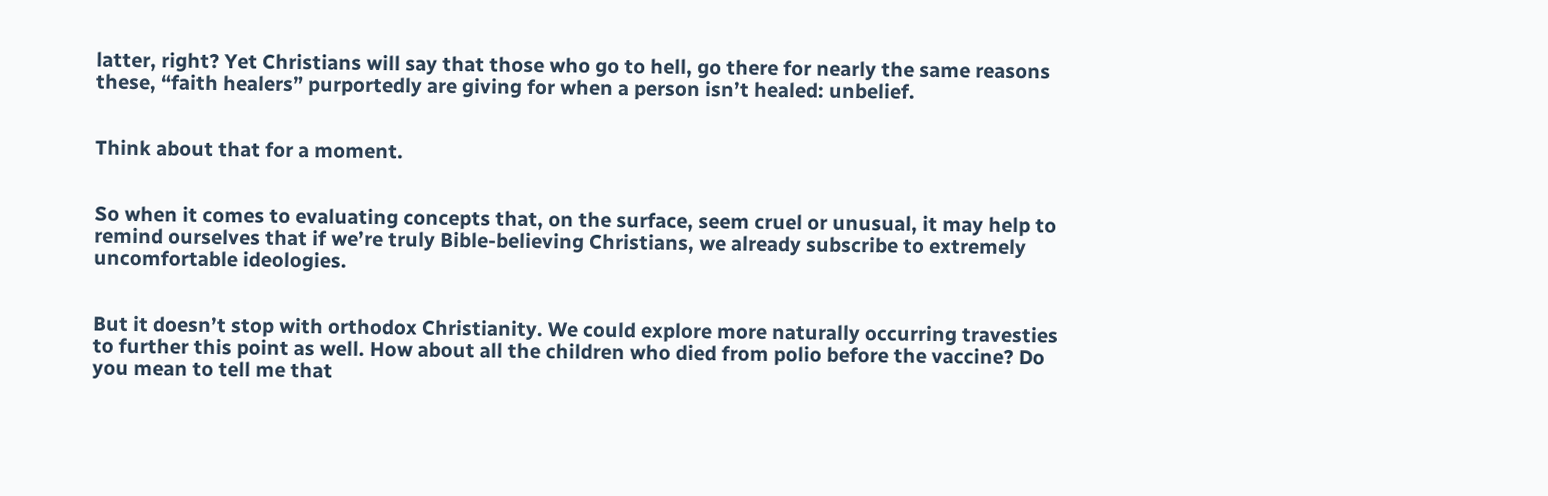latter, right? Yet Christians will say that those who go to hell, go there for nearly the same reasons these, “faith healers” purportedly are giving for when a person isn’t healed: unbelief.


Think about that for a moment.


So when it comes to evaluating concepts that, on the surface, seem cruel or unusual, it may help to remind ourselves that if we’re truly Bible-believing Christians, we already subscribe to extremely uncomfortable ideologies.


But it doesn’t stop with orthodox Christianity. We could explore more naturally occurring travesties to further this point as well. How about all the children who died from polio before the vaccine? Do you mean to tell me that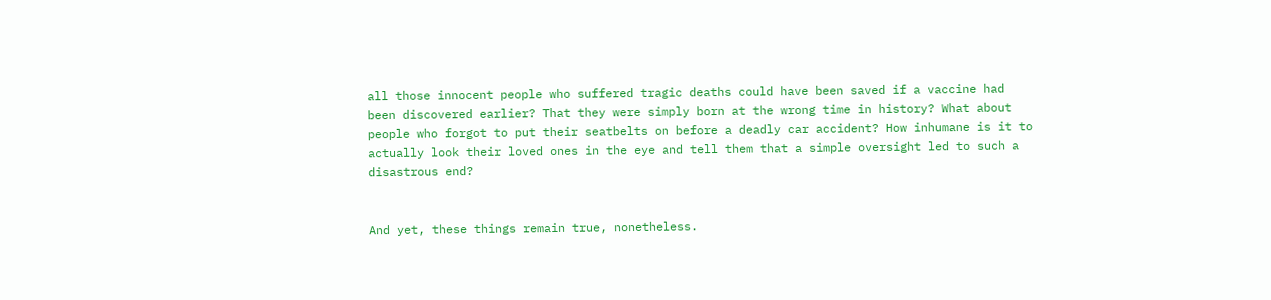all those innocent people who suffered tragic deaths could have been saved if a vaccine had been discovered earlier? That they were simply born at the wrong time in history? What about people who forgot to put their seatbelts on before a deadly car accident? How inhumane is it to actually look their loved ones in the eye and tell them that a simple oversight led to such a disastrous end?


And yet, these things remain true, nonetheless.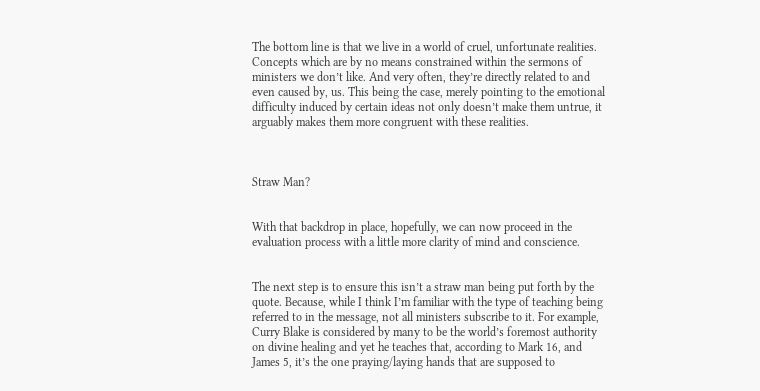The bottom line is that we live in a world of cruel, unfortunate realities. Concepts which are by no means constrained within the sermons of ministers we don’t like. And very often, they’re directly related to and even caused by, us. This being the case, merely pointing to the emotional difficulty induced by certain ideas not only doesn’t make them untrue, it arguably makes them more congruent with these realities.



Straw Man?


With that backdrop in place, hopefully, we can now proceed in the evaluation process with a little more clarity of mind and conscience.


The next step is to ensure this isn’t a straw man being put forth by the quote. Because, while I think I’m familiar with the type of teaching being referred to in the message, not all ministers subscribe to it. For example, Curry Blake is considered by many to be the world’s foremost authority on divine healing and yet he teaches that, according to Mark 16, and James 5, it’s the one praying/laying hands that are supposed to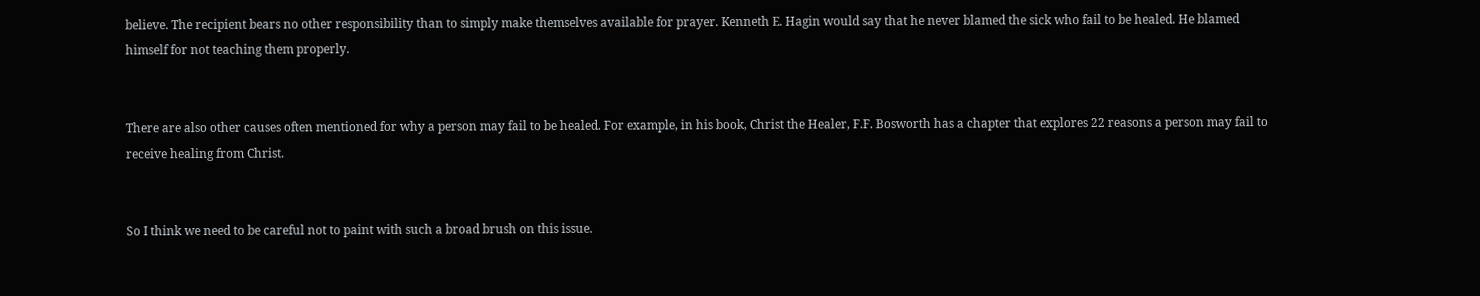believe. The recipient bears no other responsibility than to simply make themselves available for prayer. Kenneth E. Hagin would say that he never blamed the sick who fail to be healed. He blamed himself for not teaching them properly.


There are also other causes often mentioned for why a person may fail to be healed. For example, in his book, Christ the Healer, F.F. Bosworth has a chapter that explores 22 reasons a person may fail to receive healing from Christ.


So I think we need to be careful not to paint with such a broad brush on this issue.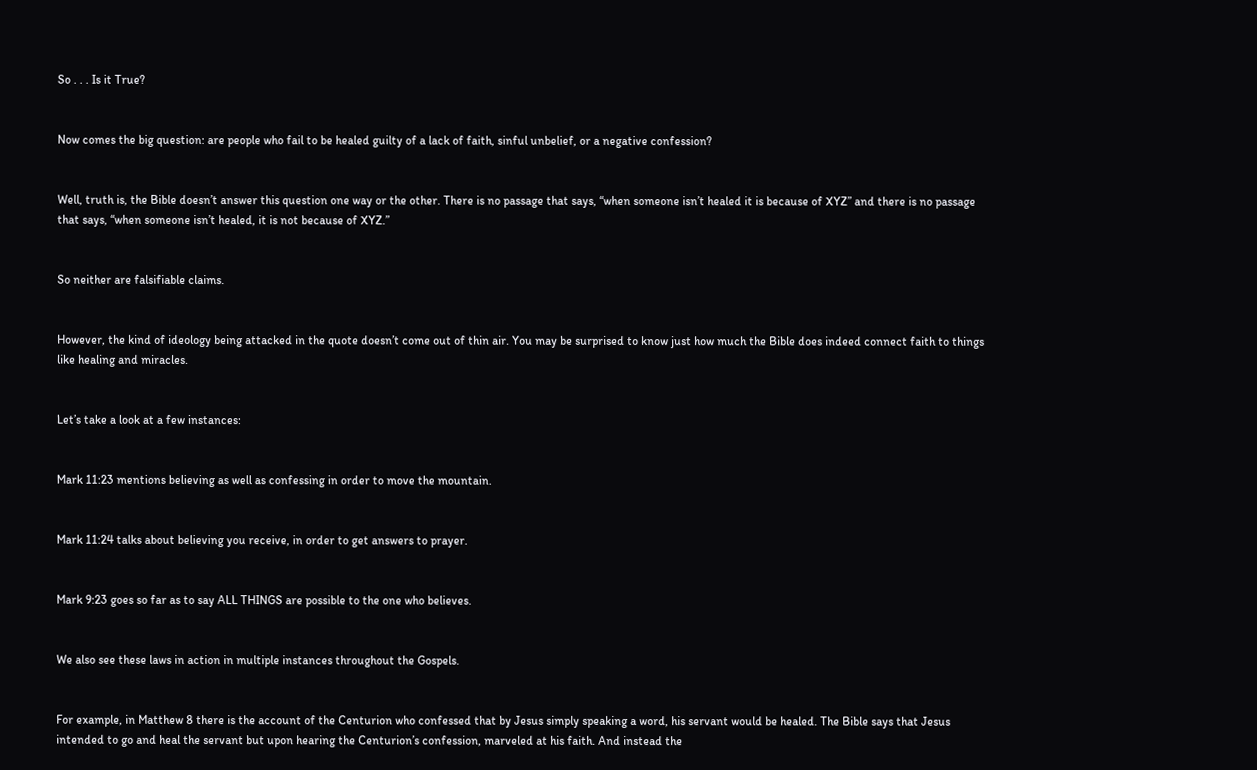So . . . Is it True?


Now comes the big question: are people who fail to be healed guilty of a lack of faith, sinful unbelief, or a negative confession?


Well, truth is, the Bible doesn’t answer this question one way or the other. There is no passage that says, “when someone isn’t healed it is because of XYZ” and there is no passage that says, “when someone isn’t healed, it is not because of XYZ.”


So neither are falsifiable claims.


However, the kind of ideology being attacked in the quote doesn’t come out of thin air. You may be surprised to know just how much the Bible does indeed connect faith to things like healing and miracles.


Let’s take a look at a few instances:


Mark 11:23 mentions believing as well as confessing in order to move the mountain.


Mark 11:24 talks about believing you receive, in order to get answers to prayer.


Mark 9:23 goes so far as to say ALL THINGS are possible to the one who believes.


We also see these laws in action in multiple instances throughout the Gospels.


For example, in Matthew 8 there is the account of the Centurion who confessed that by Jesus simply speaking a word, his servant would be healed. The Bible says that Jesus intended to go and heal the servant but upon hearing the Centurion’s confession, marveled at his faith. And instead the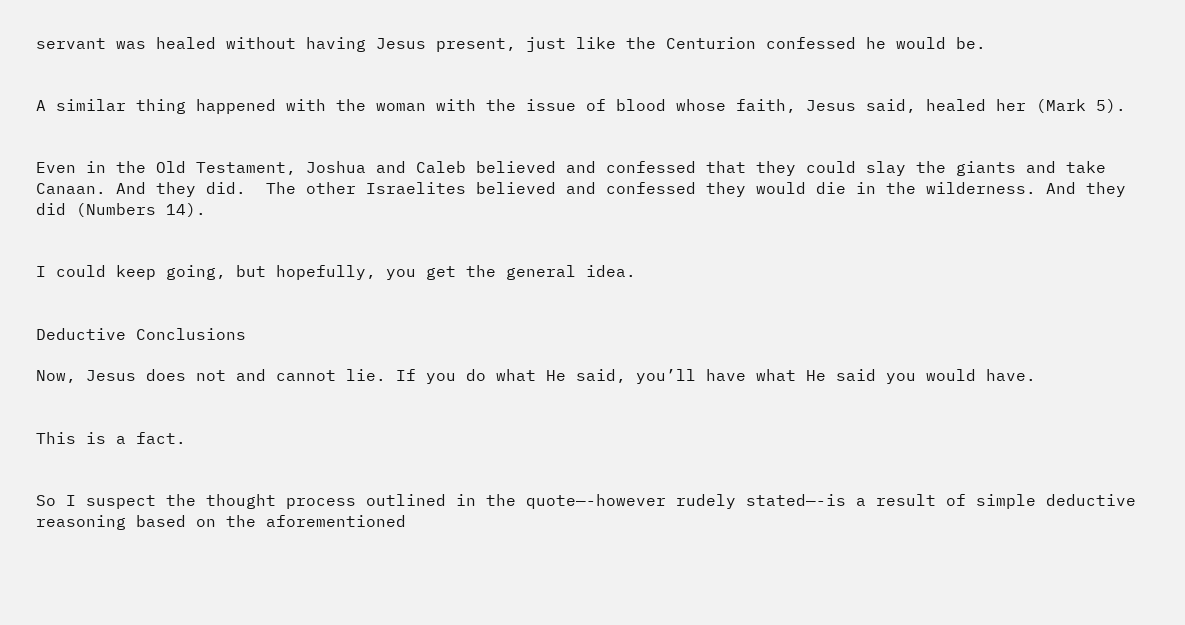servant was healed without having Jesus present, just like the Centurion confessed he would be.


A similar thing happened with the woman with the issue of blood whose faith, Jesus said, healed her (Mark 5).


Even in the Old Testament, Joshua and Caleb believed and confessed that they could slay the giants and take Canaan. And they did.  The other Israelites believed and confessed they would die in the wilderness. And they did (Numbers 14).


I could keep going, but hopefully, you get the general idea.


Deductive Conclusions

Now, Jesus does not and cannot lie. If you do what He said, you’ll have what He said you would have.


This is a fact.


So I suspect the thought process outlined in the quote—-however rudely stated—-is a result of simple deductive reasoning based on the aforementioned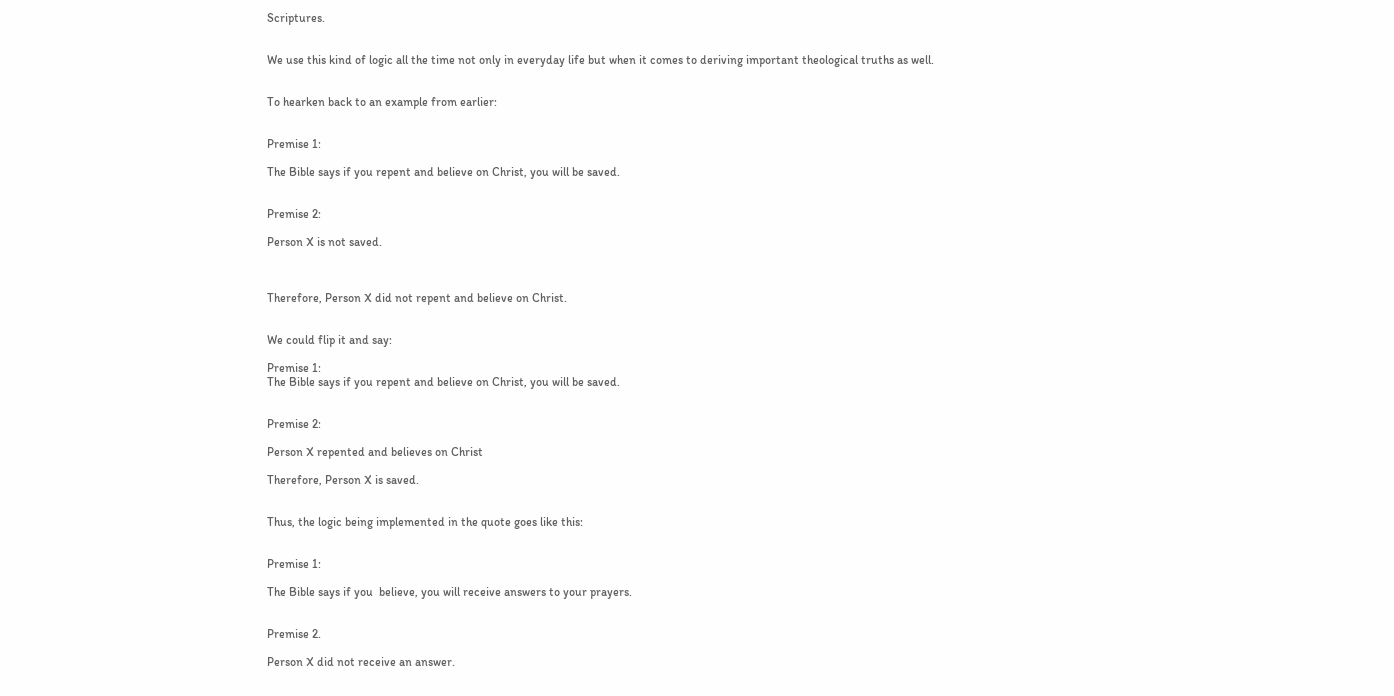Scriptures.


We use this kind of logic all the time not only in everyday life but when it comes to deriving important theological truths as well.


To hearken back to an example from earlier:


Premise 1:

The Bible says if you repent and believe on Christ, you will be saved.


Premise 2:

Person X is not saved.



Therefore, Person X did not repent and believe on Christ.


We could flip it and say:

Premise 1:
The Bible says if you repent and believe on Christ, you will be saved.


Premise 2:

Person X repented and believes on Christ

Therefore, Person X is saved.


Thus, the logic being implemented in the quote goes like this:


Premise 1:

The Bible says if you  believe, you will receive answers to your prayers.


Premise 2.

Person X did not receive an answer.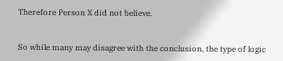Therefore Person X did not believe.


So while many may disagree with the conclusion, the type of logic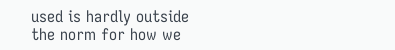used is hardly outside the norm for how we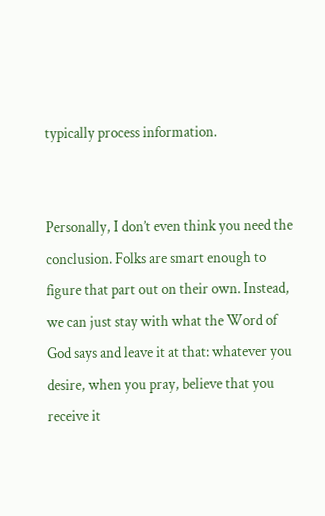typically process information.


Personally, I don’t even think you need the conclusion. Folks are smart enough to figure that part out on their own. Instead, we can just stay with what the Word of God says and leave it at that: whatever you desire, when you pray, believe that you receive it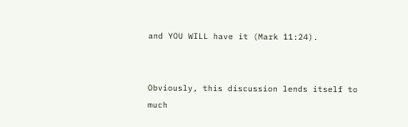and YOU WILL have it (Mark 11:24).


Obviously, this discussion lends itself to much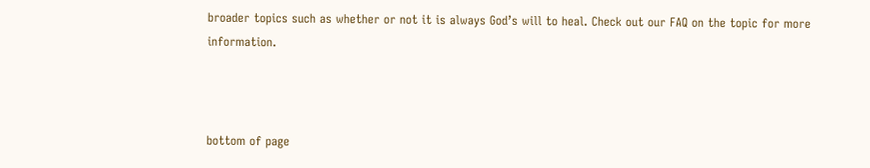broader topics such as whether or not it is always God’s will to heal. Check out our FAQ on the topic for more information.



bottom of page